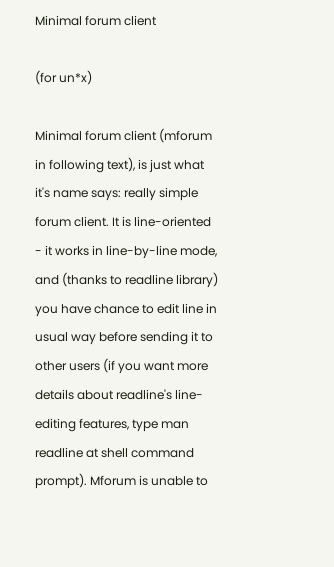Minimal forum client

(for un*x)

Minimal forum client (mforum in following text), is just what it's name says: really simple forum client. It is line-oriented - it works in line-by-line mode, and (thanks to readline library) you have chance to edit line in usual way before sending it to other users (if you want more details about readline's line-editing features, type man readline at shell command prompt). Mforum is unable to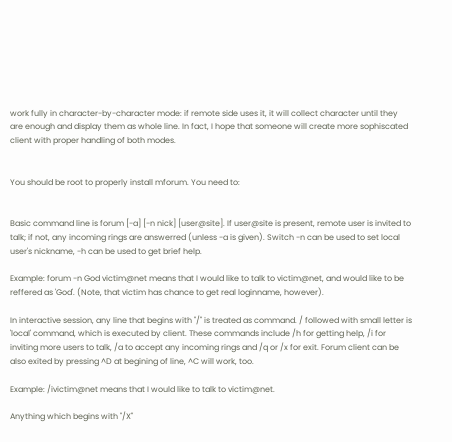work fully in character-by-character mode: if remote side uses it, it will collect character until they are enough and display them as whole line. In fact, I hope that someone will create more sophiscated client with proper handling of both modes.


You should be root to properly install mforum. You need to:


Basic command line is forum [-a] [-n nick] [user@site]. If user@site is present, remote user is invited to talk; if not, any incoming rings are answerred (unless -a is given). Switch -n can be used to set local user's nickname, -h can be used to get brief help.

Example: forum -n God victim@net means that I would like to talk to victim@net, and would like to be reffered as 'God'. (Note, that victim has chance to get real loginname, however).

In interactive session, any line that begins with "/" is treated as command. / followed with small letter is 'local' command, which is executed by client. These commands include /h for getting help, /i for inviting more users to talk, /a to accept any incoming rings and /q or /x for exit. Forum client can be also exited by pressing ^D at begining of line, ^C will work, too.

Example: /ivictim@net means that I would like to talk to victim@net.

Anything which begins with "/X"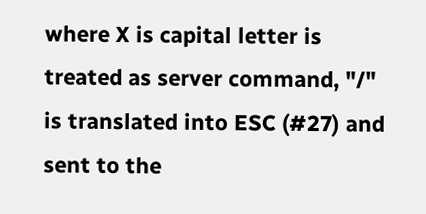where X is capital letter is treated as server command, "/" is translated into ESC (#27) and sent to the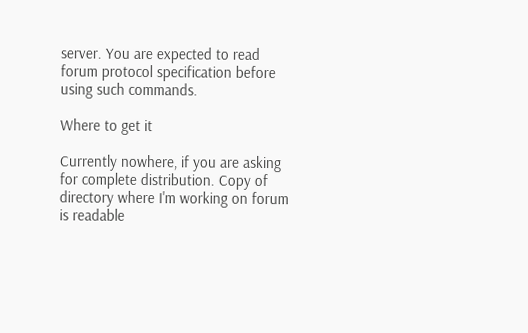server. You are expected to read forum protocol specification before using such commands.

Where to get it

Currently nowhere, if you are asking for complete distribution. Copy of directory where I'm working on forum is readable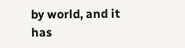by world, and it has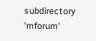subdirectory 'mforum'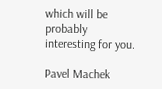which will be probably interesting for you.

Pavel Machek